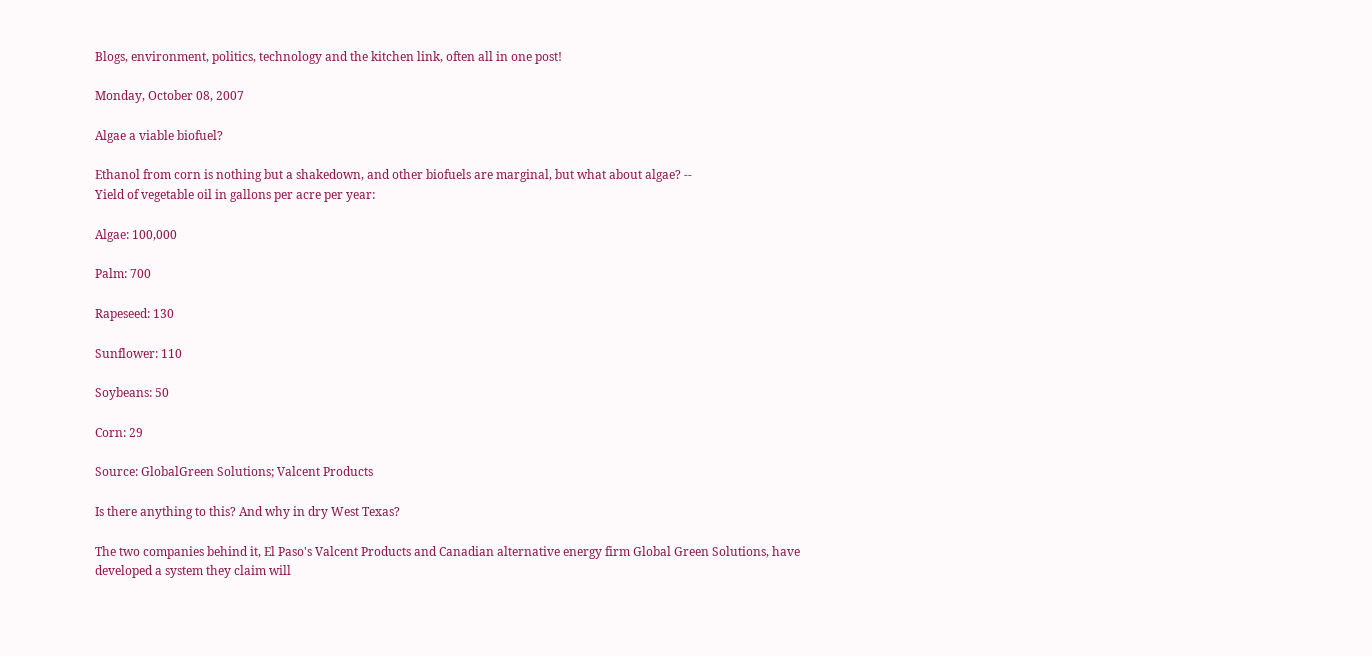Blogs, environment, politics, technology and the kitchen link, often all in one post!

Monday, October 08, 2007

Algae a viable biofuel?

Ethanol from corn is nothing but a shakedown, and other biofuels are marginal, but what about algae? --
Yield of vegetable oil in gallons per acre per year:

Algae: 100,000

Palm: 700

Rapeseed: 130

Sunflower: 110

Soybeans: 50

Corn: 29

Source: GlobalGreen Solutions; Valcent Products

Is there anything to this? And why in dry West Texas?

The two companies behind it, El Paso's Valcent Products and Canadian alternative energy firm Global Green Solutions, have developed a system they claim will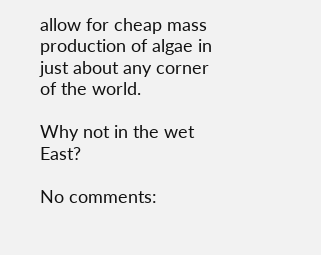allow for cheap mass production of algae in just about any corner of the world.

Why not in the wet East?

No comments: